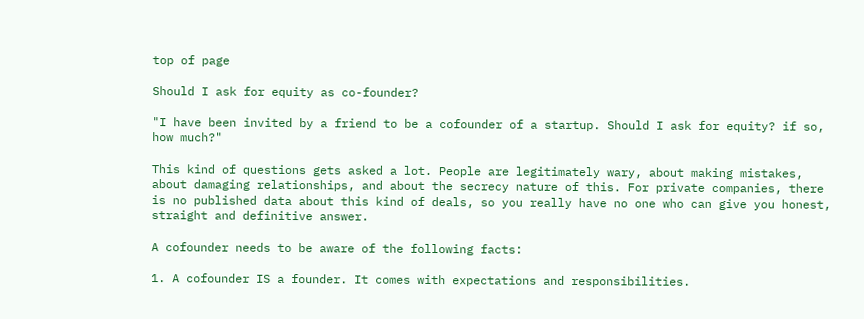top of page

Should I ask for equity as co-founder?

"I have been invited by a friend to be a cofounder of a startup. Should I ask for equity? if so, how much?"

This kind of questions gets asked a lot. People are legitimately wary, about making mistakes, about damaging relationships, and about the secrecy nature of this. For private companies, there is no published data about this kind of deals, so you really have no one who can give you honest, straight and definitive answer.

A cofounder needs to be aware of the following facts:

1. A cofounder IS a founder. It comes with expectations and responsibilities.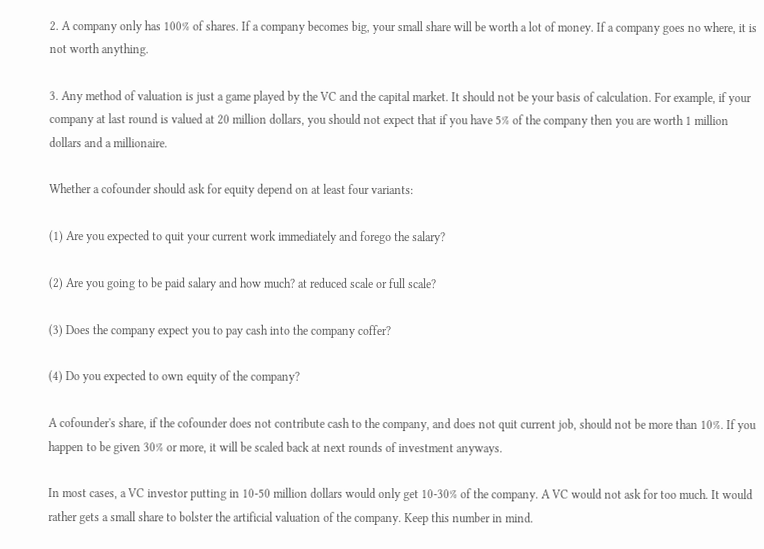2. A company only has 100% of shares. If a company becomes big, your small share will be worth a lot of money. If a company goes no where, it is not worth anything.

3. Any method of valuation is just a game played by the VC and the capital market. It should not be your basis of calculation. For example, if your company at last round is valued at 20 million dollars, you should not expect that if you have 5% of the company then you are worth 1 million dollars and a millionaire.

Whether a cofounder should ask for equity depend on at least four variants:

(1) Are you expected to quit your current work immediately and forego the salary?

(2) Are you going to be paid salary and how much? at reduced scale or full scale?

(3) Does the company expect you to pay cash into the company coffer?

(4) Do you expected to own equity of the company?

A cofounder's share, if the cofounder does not contribute cash to the company, and does not quit current job, should not be more than 10%. If you happen to be given 30% or more, it will be scaled back at next rounds of investment anyways.

In most cases, a VC investor putting in 10-50 million dollars would only get 10-30% of the company. A VC would not ask for too much. It would rather gets a small share to bolster the artificial valuation of the company. Keep this number in mind.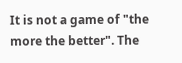It is not a game of "the more the better". The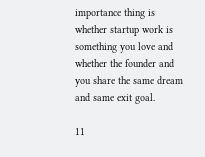importance thing is whether startup work is something you love and whether the founder and you share the same dream and same exit goal.

11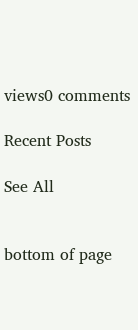views0 comments

Recent Posts

See All


bottom of page